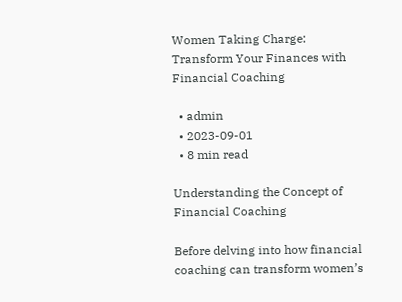Women Taking Charge: Transform Your Finances with Financial Coaching

  • admin
  • 2023-09-01
  • 8 min read

Understanding the Concept of Financial Coaching

Before delving into how financial coaching can transform women’s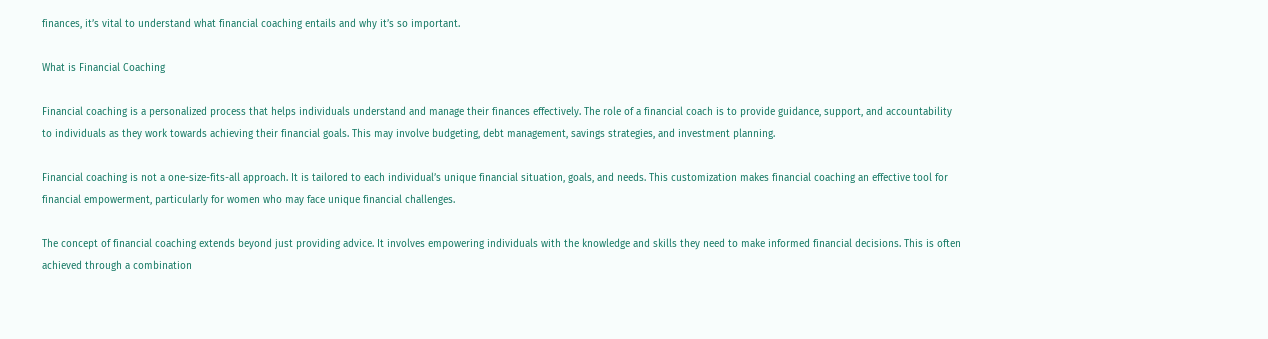finances, it’s vital to understand what financial coaching entails and why it’s so important.

What is Financial Coaching

Financial coaching is a personalized process that helps individuals understand and manage their finances effectively. The role of a financial coach is to provide guidance, support, and accountability to individuals as they work towards achieving their financial goals. This may involve budgeting, debt management, savings strategies, and investment planning.

Financial coaching is not a one-size-fits-all approach. It is tailored to each individual’s unique financial situation, goals, and needs. This customization makes financial coaching an effective tool for financial empowerment, particularly for women who may face unique financial challenges.

The concept of financial coaching extends beyond just providing advice. It involves empowering individuals with the knowledge and skills they need to make informed financial decisions. This is often achieved through a combination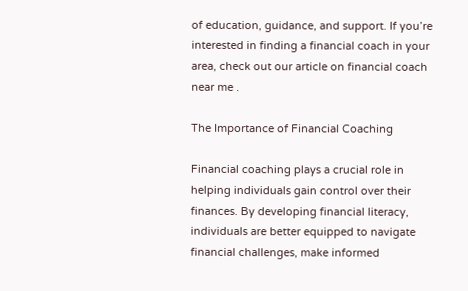of education, guidance, and support. If you’re interested in finding a financial coach in your area, check out our article on financial coach near me .

The Importance of Financial Coaching

Financial coaching plays a crucial role in helping individuals gain control over their finances. By developing financial literacy, individuals are better equipped to navigate financial challenges, make informed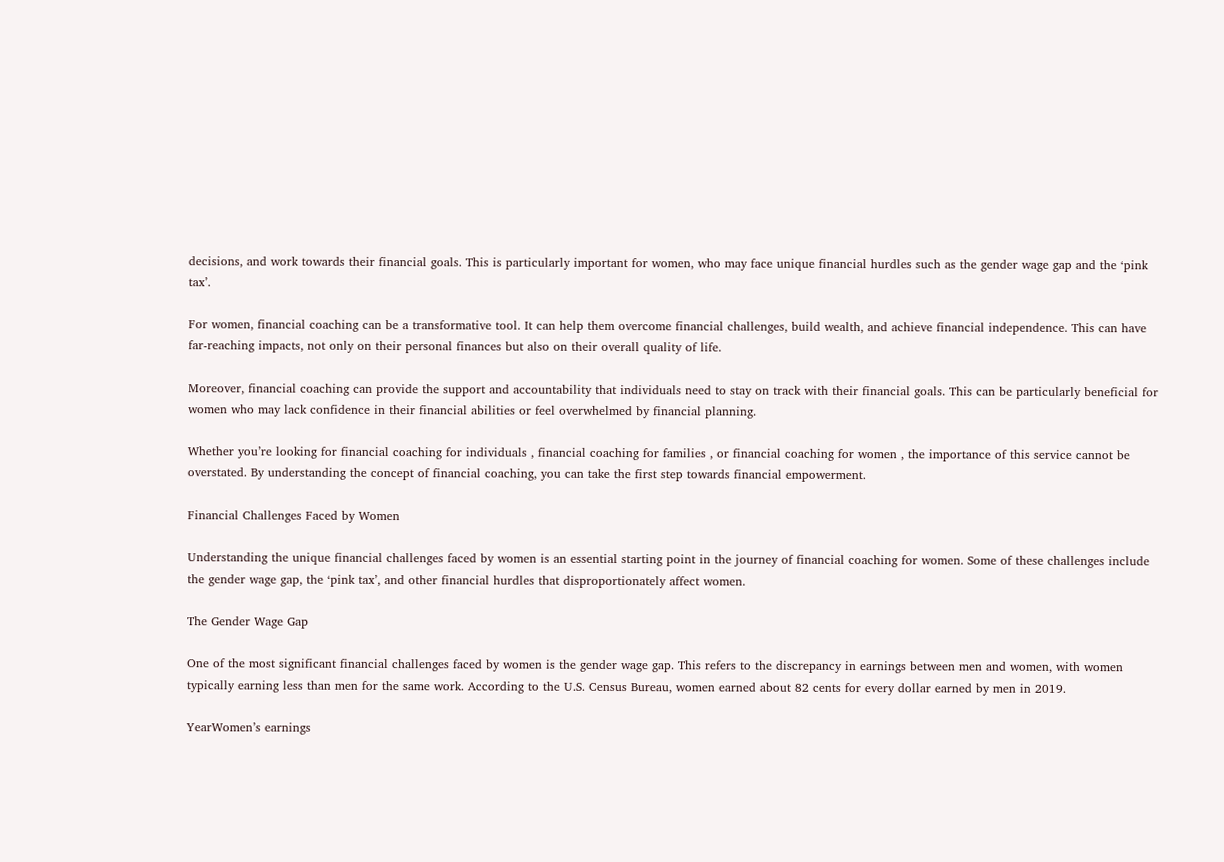decisions, and work towards their financial goals. This is particularly important for women, who may face unique financial hurdles such as the gender wage gap and the ‘pink tax’.

For women, financial coaching can be a transformative tool. It can help them overcome financial challenges, build wealth, and achieve financial independence. This can have far-reaching impacts, not only on their personal finances but also on their overall quality of life.

Moreover, financial coaching can provide the support and accountability that individuals need to stay on track with their financial goals. This can be particularly beneficial for women who may lack confidence in their financial abilities or feel overwhelmed by financial planning.

Whether you’re looking for financial coaching for individuals , financial coaching for families , or financial coaching for women , the importance of this service cannot be overstated. By understanding the concept of financial coaching, you can take the first step towards financial empowerment.

Financial Challenges Faced by Women

Understanding the unique financial challenges faced by women is an essential starting point in the journey of financial coaching for women. Some of these challenges include the gender wage gap, the ‘pink tax’, and other financial hurdles that disproportionately affect women.

The Gender Wage Gap

One of the most significant financial challenges faced by women is the gender wage gap. This refers to the discrepancy in earnings between men and women, with women typically earning less than men for the same work. According to the U.S. Census Bureau, women earned about 82 cents for every dollar earned by men in 2019.

YearWomen’s earnings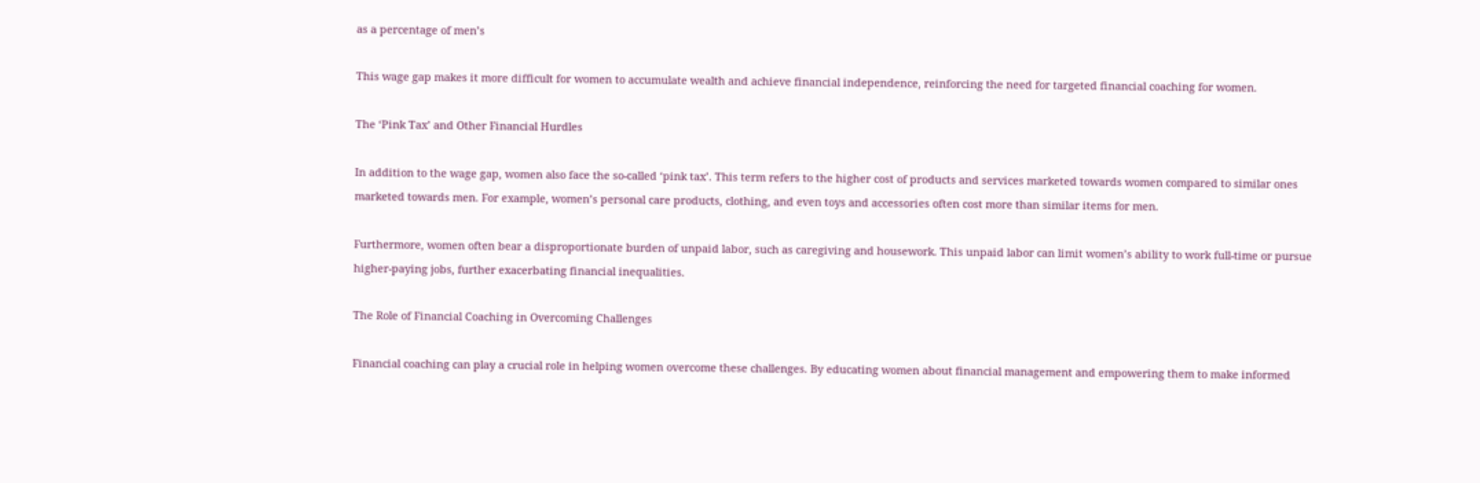as a percentage of men’s

This wage gap makes it more difficult for women to accumulate wealth and achieve financial independence, reinforcing the need for targeted financial coaching for women.

The ‘Pink Tax’ and Other Financial Hurdles

In addition to the wage gap, women also face the so-called ‘pink tax’. This term refers to the higher cost of products and services marketed towards women compared to similar ones marketed towards men. For example, women’s personal care products, clothing, and even toys and accessories often cost more than similar items for men.

Furthermore, women often bear a disproportionate burden of unpaid labor, such as caregiving and housework. This unpaid labor can limit women’s ability to work full-time or pursue higher-paying jobs, further exacerbating financial inequalities.

The Role of Financial Coaching in Overcoming Challenges

Financial coaching can play a crucial role in helping women overcome these challenges. By educating women about financial management and empowering them to make informed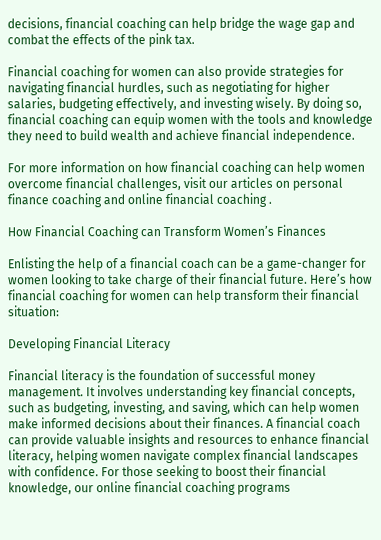decisions, financial coaching can help bridge the wage gap and combat the effects of the pink tax.

Financial coaching for women can also provide strategies for navigating financial hurdles, such as negotiating for higher salaries, budgeting effectively, and investing wisely. By doing so, financial coaching can equip women with the tools and knowledge they need to build wealth and achieve financial independence.

For more information on how financial coaching can help women overcome financial challenges, visit our articles on personal finance coaching and online financial coaching .

How Financial Coaching can Transform Women’s Finances

Enlisting the help of a financial coach can be a game-changer for women looking to take charge of their financial future. Here’s how financial coaching for women can help transform their financial situation:

Developing Financial Literacy

Financial literacy is the foundation of successful money management. It involves understanding key financial concepts, such as budgeting, investing, and saving, which can help women make informed decisions about their finances. A financial coach can provide valuable insights and resources to enhance financial literacy, helping women navigate complex financial landscapes with confidence. For those seeking to boost their financial knowledge, our online financial coaching programs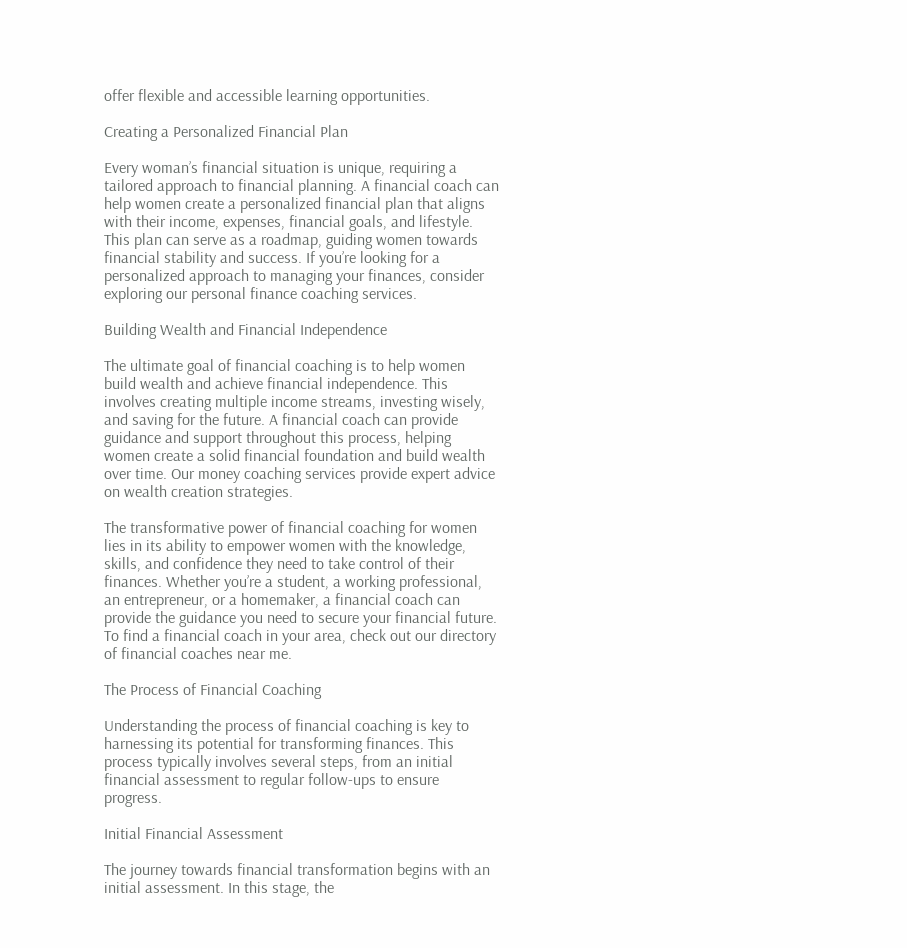offer flexible and accessible learning opportunities.

Creating a Personalized Financial Plan

Every woman’s financial situation is unique, requiring a tailored approach to financial planning. A financial coach can help women create a personalized financial plan that aligns with their income, expenses, financial goals, and lifestyle. This plan can serve as a roadmap, guiding women towards financial stability and success. If you’re looking for a personalized approach to managing your finances, consider exploring our personal finance coaching services.

Building Wealth and Financial Independence

The ultimate goal of financial coaching is to help women build wealth and achieve financial independence. This involves creating multiple income streams, investing wisely, and saving for the future. A financial coach can provide guidance and support throughout this process, helping women create a solid financial foundation and build wealth over time. Our money coaching services provide expert advice on wealth creation strategies.

The transformative power of financial coaching for women lies in its ability to empower women with the knowledge, skills, and confidence they need to take control of their finances. Whether you’re a student, a working professional, an entrepreneur, or a homemaker, a financial coach can provide the guidance you need to secure your financial future. To find a financial coach in your area, check out our directory of financial coaches near me.

The Process of Financial Coaching

Understanding the process of financial coaching is key to harnessing its potential for transforming finances. This process typically involves several steps, from an initial financial assessment to regular follow-ups to ensure progress.

Initial Financial Assessment

The journey towards financial transformation begins with an initial assessment. In this stage, the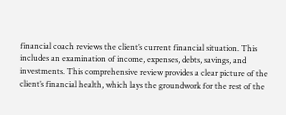financial coach reviews the client’s current financial situation. This includes an examination of income, expenses, debts, savings, and investments. This comprehensive review provides a clear picture of the client’s financial health, which lays the groundwork for the rest of the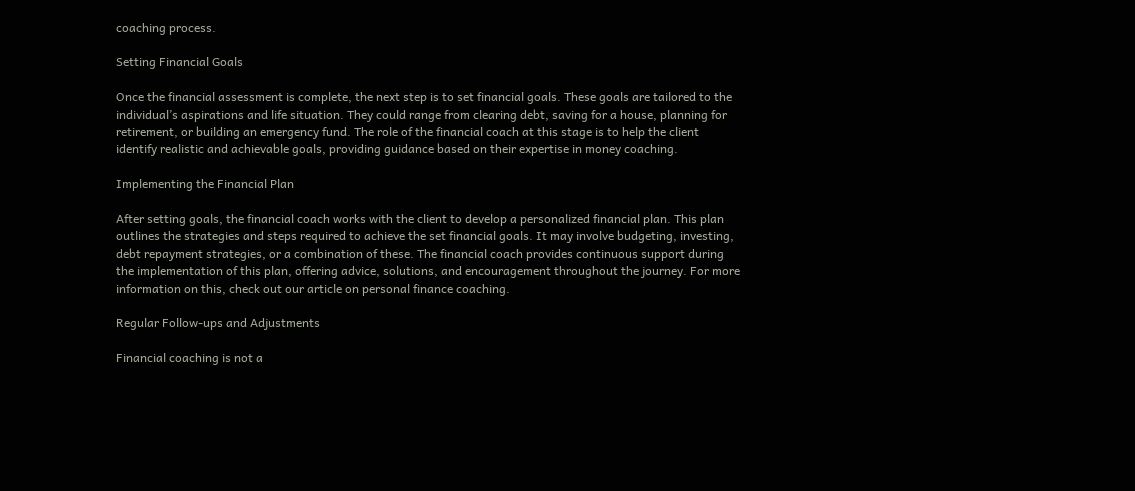coaching process.

Setting Financial Goals

Once the financial assessment is complete, the next step is to set financial goals. These goals are tailored to the individual’s aspirations and life situation. They could range from clearing debt, saving for a house, planning for retirement, or building an emergency fund. The role of the financial coach at this stage is to help the client identify realistic and achievable goals, providing guidance based on their expertise in money coaching.

Implementing the Financial Plan

After setting goals, the financial coach works with the client to develop a personalized financial plan. This plan outlines the strategies and steps required to achieve the set financial goals. It may involve budgeting, investing, debt repayment strategies, or a combination of these. The financial coach provides continuous support during the implementation of this plan, offering advice, solutions, and encouragement throughout the journey. For more information on this, check out our article on personal finance coaching.

Regular Follow-ups and Adjustments

Financial coaching is not a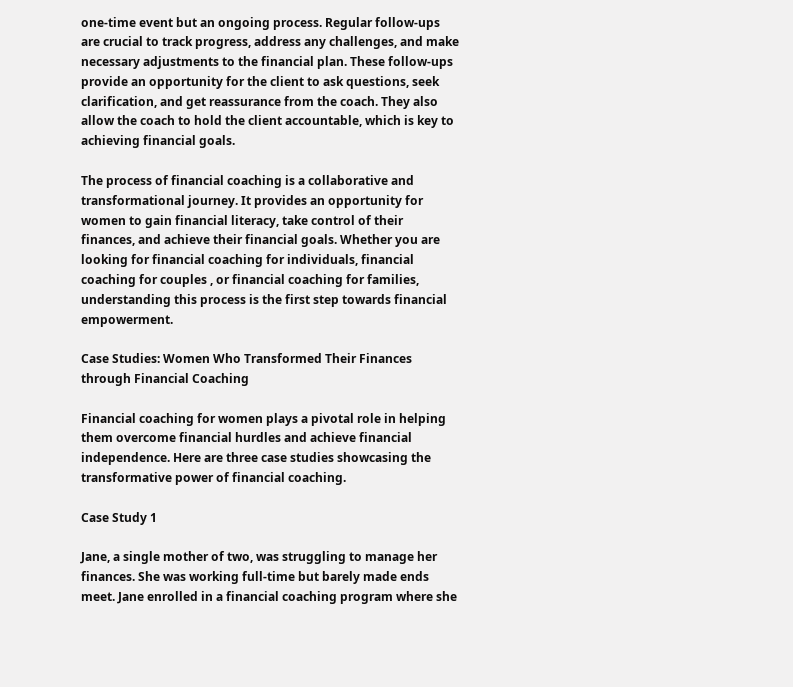one-time event but an ongoing process. Regular follow-ups are crucial to track progress, address any challenges, and make necessary adjustments to the financial plan. These follow-ups provide an opportunity for the client to ask questions, seek clarification, and get reassurance from the coach. They also allow the coach to hold the client accountable, which is key to achieving financial goals.

The process of financial coaching is a collaborative and transformational journey. It provides an opportunity for women to gain financial literacy, take control of their finances, and achieve their financial goals. Whether you are looking for financial coaching for individuals, financial coaching for couples , or financial coaching for families, understanding this process is the first step towards financial empowerment.

Case Studies: Women Who Transformed Their Finances through Financial Coaching

Financial coaching for women plays a pivotal role in helping them overcome financial hurdles and achieve financial independence. Here are three case studies showcasing the transformative power of financial coaching.

Case Study 1

Jane, a single mother of two, was struggling to manage her finances. She was working full-time but barely made ends meet. Jane enrolled in a financial coaching program where she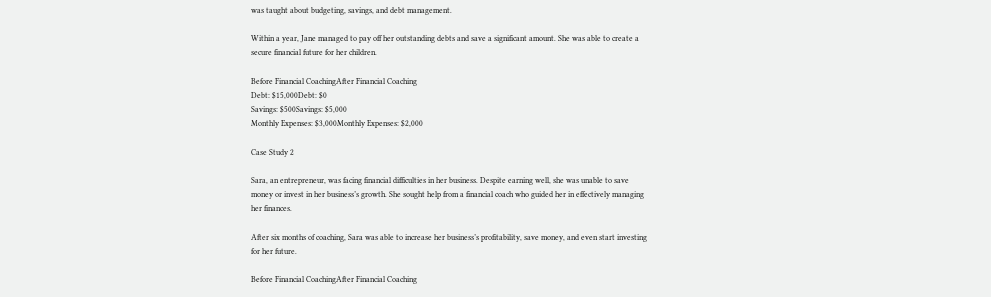was taught about budgeting, savings, and debt management.

Within a year, Jane managed to pay off her outstanding debts and save a significant amount. She was able to create a secure financial future for her children.

Before Financial CoachingAfter Financial Coaching
Debt: $15,000Debt: $0
Savings: $500Savings: $5,000
Monthly Expenses: $3,000Monthly Expenses: $2,000

Case Study 2

Sara, an entrepreneur, was facing financial difficulties in her business. Despite earning well, she was unable to save money or invest in her business’s growth. She sought help from a financial coach who guided her in effectively managing her finances.

After six months of coaching, Sara was able to increase her business’s profitability, save money, and even start investing for her future.

Before Financial CoachingAfter Financial Coaching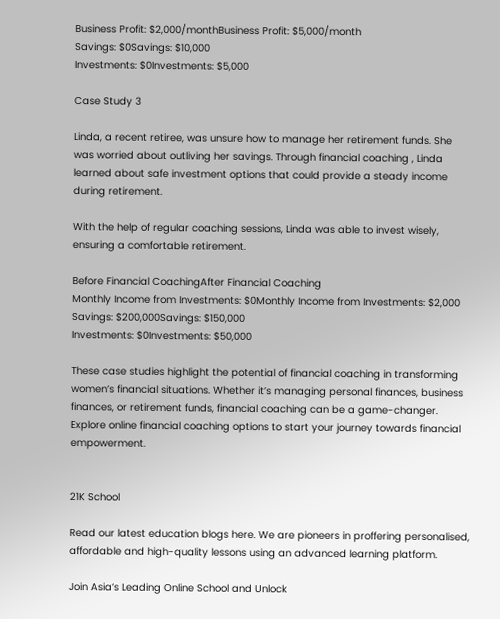Business Profit: $2,000/monthBusiness Profit: $5,000/month
Savings: $0Savings: $10,000
Investments: $0Investments: $5,000

Case Study 3

Linda, a recent retiree, was unsure how to manage her retirement funds. She was worried about outliving her savings. Through financial coaching , Linda learned about safe investment options that could provide a steady income during retirement.

With the help of regular coaching sessions, Linda was able to invest wisely, ensuring a comfortable retirement.

Before Financial CoachingAfter Financial Coaching
Monthly Income from Investments: $0Monthly Income from Investments: $2,000
Savings: $200,000Savings: $150,000
Investments: $0Investments: $50,000

These case studies highlight the potential of financial coaching in transforming women’s financial situations. Whether it’s managing personal finances, business finances, or retirement funds, financial coaching can be a game-changer. Explore online financial coaching options to start your journey towards financial empowerment.


21K School

Read our latest education blogs here. We are pioneers in proffering personalised, affordable and high-quality lessons using an advanced learning platform.

Join Asia’s Leading Online School and Unlock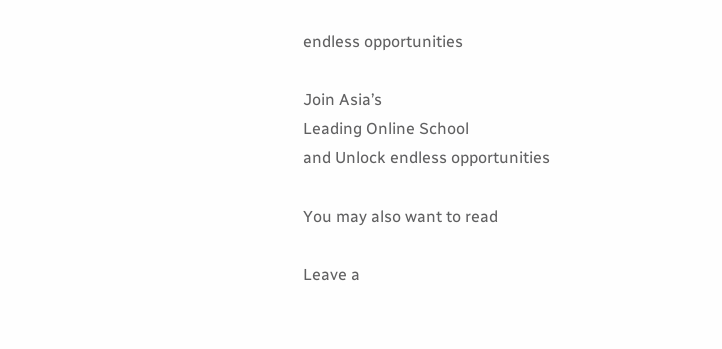endless opportunities

Join Asia’s
Leading Online School
and Unlock endless opportunities

You may also want to read

Leave a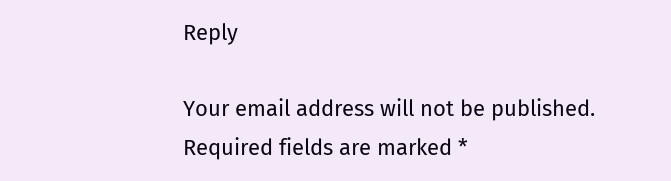Reply

Your email address will not be published. Required fields are marked *